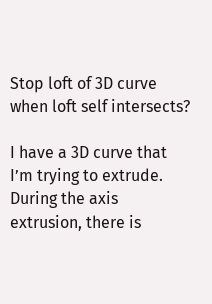Stop loft of 3D curve when loft self intersects?

I have a 3D curve that I’m trying to extrude. During the axis extrusion, there is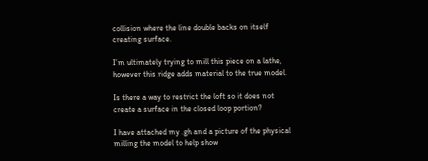collision where the line double backs on itself creating surface.

I’m ultimately trying to mill this piece on a lathe, however this ridge adds material to the true model.

Is there a way to restrict the loft so it does not create a surface in the closed loop portion?

I have attached my .gh and a picture of the physical milling the model to help show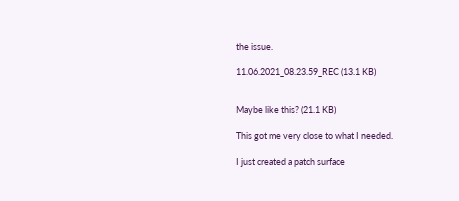the issue.

11.06.2021_08.23.59_REC (13.1 KB)


Maybe like this? (21.1 KB)

This got me very close to what I needed.

I just created a patch surface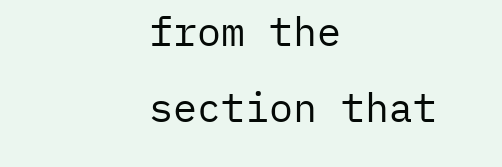from the section that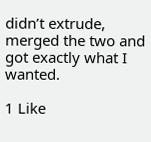didn’t extrude, merged the two and got exactly what I wanted.

1 Like